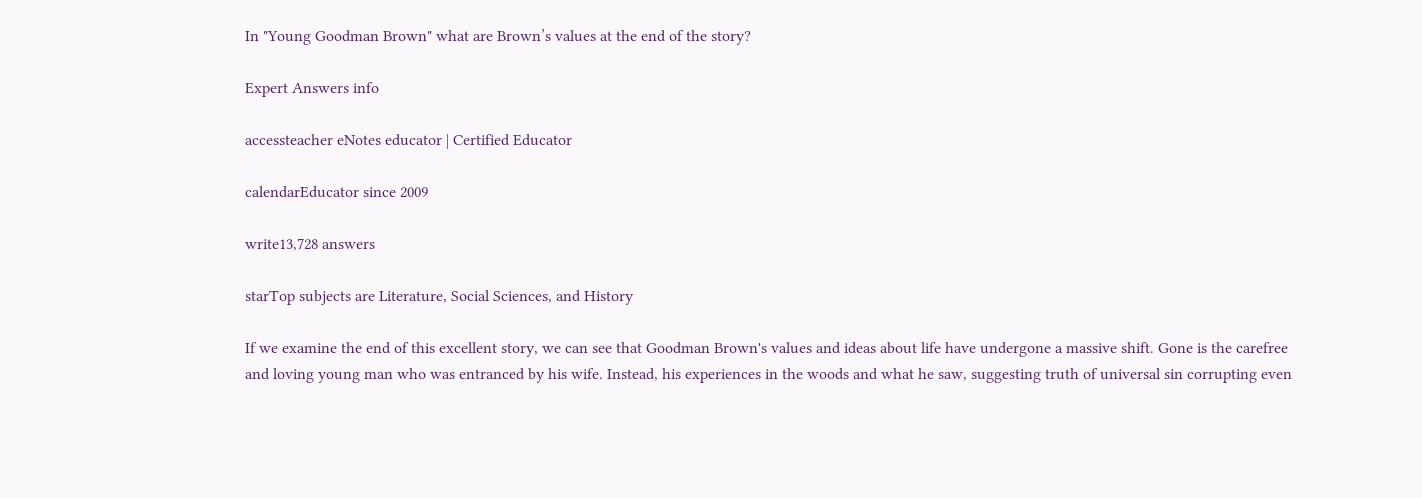In "Young Goodman Brown" what are Brown’s values at the end of the story?

Expert Answers info

accessteacher eNotes educator | Certified Educator

calendarEducator since 2009

write13,728 answers

starTop subjects are Literature, Social Sciences, and History

If we examine the end of this excellent story, we can see that Goodman Brown's values and ideas about life have undergone a massive shift. Gone is the carefree and loving young man who was entranced by his wife. Instead, his experiences in the woods and what he saw, suggesting truth of universal sin corrupting even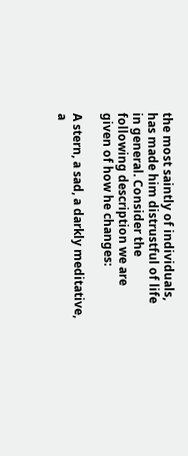the most saintly of individuals, has made him distrustful of life in general. Consider the following description we are given of how he changes:

A stern, a sad, a darkly meditative, a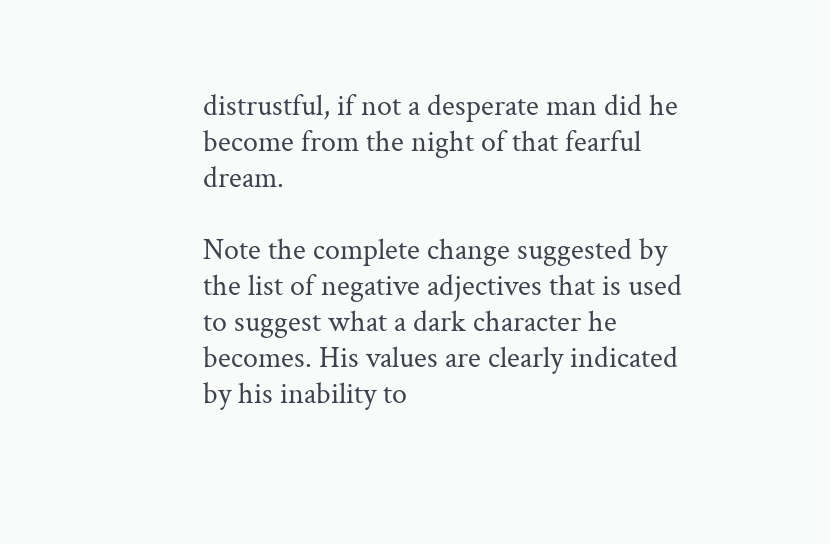distrustful, if not a desperate man did he become from the night of that fearful dream.

Note the complete change suggested by the list of negative adjectives that is used to suggest what a dark character he becomes. His values are clearly indicated by his inability to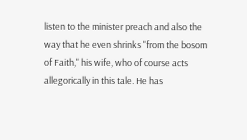listen to the minister preach and also the way that he even shrinks "from the bosom of Faith," his wife, who of course acts allegorically in this tale. He has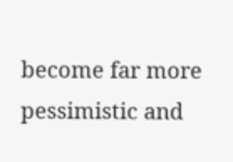become far more pessimistic and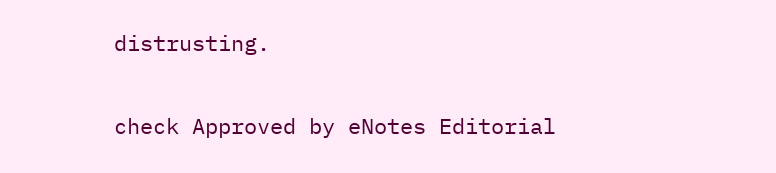distrusting.

check Approved by eNotes Editorial